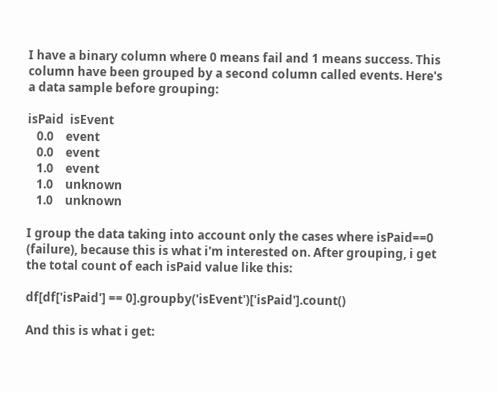I have a binary column where 0 means fail and 1 means success. This column have been grouped by a second column called events. Here's a data sample before grouping:

isPaid  isEvent
   0.0    event
   0.0    event
   1.0    event
   1.0    unknown
   1.0    unknown

I group the data taking into account only the cases where isPaid==0 (failure), because this is what i'm interested on. After grouping, i get the total count of each isPaid value like this:

df[df['isPaid'] == 0].groupby('isEvent')['isPaid'].count()

And this is what i get: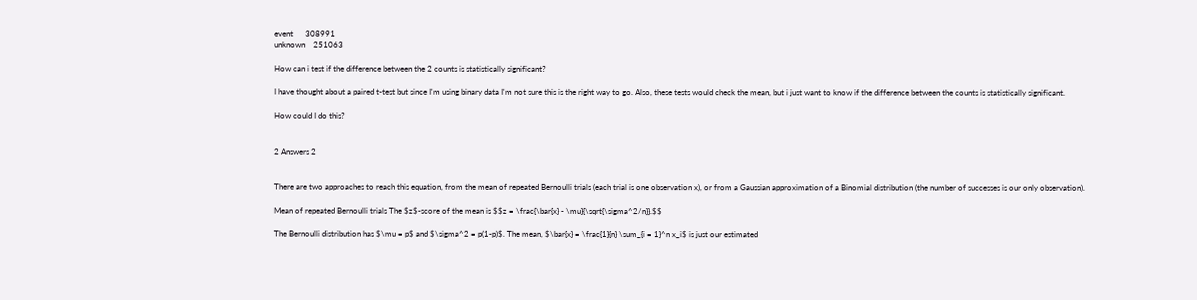event      308991
unknown    251063

How can i test if the difference between the 2 counts is statistically significant?

I have thought about a paired t-test but since I'm using binary data I'm not sure this is the right way to go. Also, these tests would check the mean, but i just want to know if the difference between the counts is statistically significant.

How could I do this?


2 Answers 2


There are two approaches to reach this equation, from the mean of repeated Bernoulli trials (each trial is one observation x), or from a Gaussian approximation of a Binomial distribution (the number of successes is our only observation).

Mean of repeated Bernoulli trials The $z$-score of the mean is $$z = \frac{\bar{x} - \mu}{\sqrt{\sigma^2/n}}.$$

The Bernoulli distribution has $\mu = p$ and $\sigma^2 = p(1-p)$. The mean, $\bar{x} = \frac{1}{n} \sum_{i = 1}^n x_i$ is just our estimated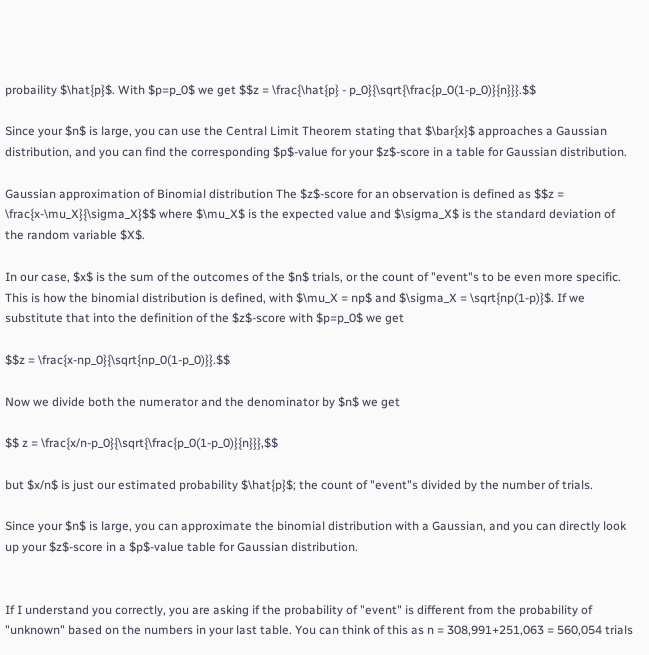probaility $\hat{p}$. With $p=p_0$ we get $$z = \frac{\hat{p} - p_0}{\sqrt{\frac{p_0(1-p_0)}{n}}}.$$

Since your $n$ is large, you can use the Central Limit Theorem stating that $\bar{x}$ approaches a Gaussian distribution, and you can find the corresponding $p$-value for your $z$-score in a table for Gaussian distribution.

Gaussian approximation of Binomial distribution The $z$-score for an observation is defined as $$z = \frac{x-\mu_X}{\sigma_X}$$ where $\mu_X$ is the expected value and $\sigma_X$ is the standard deviation of the random variable $X$.

In our case, $x$ is the sum of the outcomes of the $n$ trials, or the count of "event"s to be even more specific. This is how the binomial distribution is defined, with $\mu_X = np$ and $\sigma_X = \sqrt{np(1-p)}$. If we substitute that into the definition of the $z$-score with $p=p_0$ we get

$$z = \frac{x-np_0}{\sqrt{np_0(1-p_0)}}.$$

Now we divide both the numerator and the denominator by $n$ we get

$$ z = \frac{x/n-p_0}{\sqrt{\frac{p_0(1-p_0)}{n}}},$$

but $x/n$ is just our estimated probability $\hat{p}$; the count of "event"s divided by the number of trials.

Since your $n$ is large, you can approximate the binomial distribution with a Gaussian, and you can directly look up your $z$-score in a $p$-value table for Gaussian distribution.


If I understand you correctly, you are asking if the probability of "event" is different from the probability of "unknown" based on the numbers in your last table. You can think of this as n = 308,991+251,063 = 560,054 trials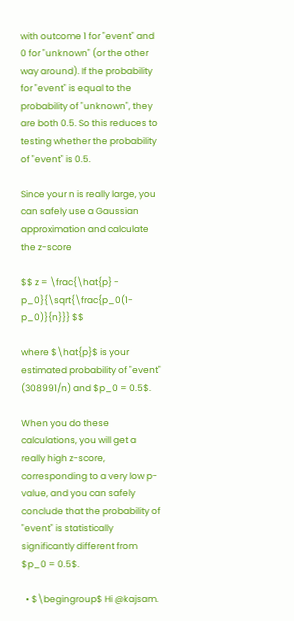with outcome 1 for "event" and 0 for "unknown" (or the other way around). If the probability for "event" is equal to the probability of "unknown", they are both 0.5. So this reduces to testing whether the probability of "event" is 0.5.

Since your n is really large, you can safely use a Gaussian approximation and calculate the z-score

$$ z = \frac{\hat{p} - p_0}{\sqrt{\frac{p_0(1-p_0)}{n}}} $$

where $\hat{p}$ is your estimated probability of "event" (308991/n) and $p_0 = 0.5$.

When you do these calculations, you will get a really high z-score, corresponding to a very low p-value, and you can safely conclude that the probability of "event" is statistically significantly different from $p_0 = 0.5$.

  • $\begingroup$ Hi @kajsam.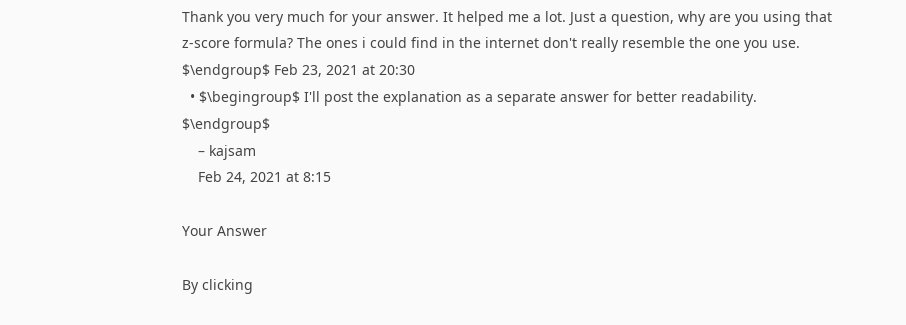Thank you very much for your answer. It helped me a lot. Just a question, why are you using that z-score formula? The ones i could find in the internet don't really resemble the one you use. $\endgroup$ Feb 23, 2021 at 20:30
  • $\begingroup$ I'll post the explanation as a separate answer for better readability. $\endgroup$
    – kajsam
    Feb 24, 2021 at 8:15

Your Answer

By clicking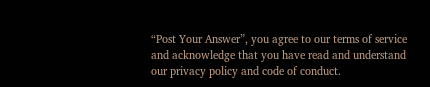“Post Your Answer”, you agree to our terms of service and acknowledge that you have read and understand our privacy policy and code of conduct.